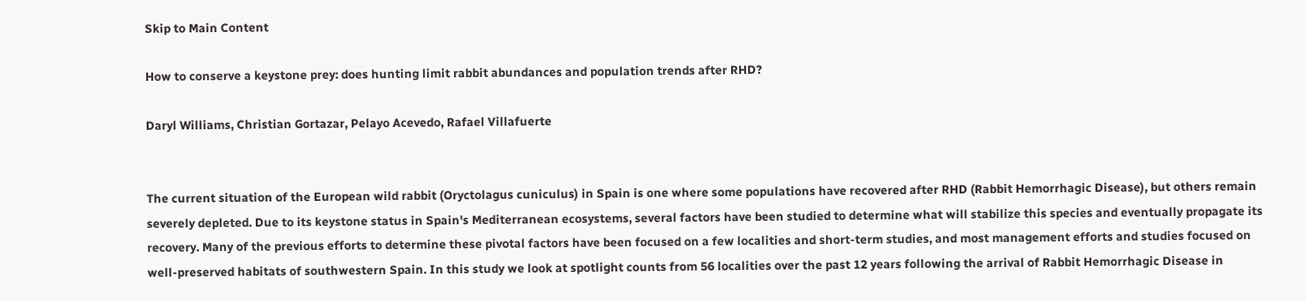Skip to Main Content

How to conserve a keystone prey: does hunting limit rabbit abundances and population trends after RHD?

Daryl Williams, Christian Gortazar, Pelayo Acevedo, Rafael Villafuerte


The current situation of the European wild rabbit (Oryctolagus cuniculus) in Spain is one where some populations have recovered after RHD (Rabbit Hemorrhagic Disease), but others remain severely depleted. Due to its keystone status in Spain's Mediterranean ecosystems, several factors have been studied to determine what will stabilize this species and eventually propagate its recovery. Many of the previous efforts to determine these pivotal factors have been focused on a few localities and short-term studies, and most management efforts and studies focused on well-preserved habitats of southwestern Spain. In this study we look at spotlight counts from 56 localities over the past 12 years following the arrival of Rabbit Hemorrhagic Disease in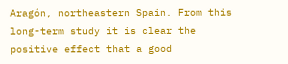Aragón, northeastern Spain. From this long-term study it is clear the positive effect that a good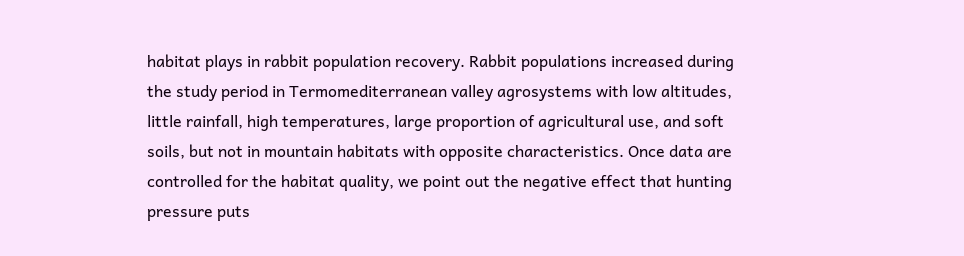habitat plays in rabbit population recovery. Rabbit populations increased during the study period in Termomediterranean valley agrosystems with low altitudes, little rainfall, high temperatures, large proportion of agricultural use, and soft soils, but not in mountain habitats with opposite characteristics. Once data are controlled for the habitat quality, we point out the negative effect that hunting pressure puts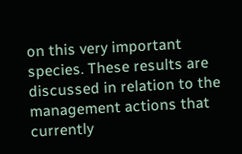on this very important species. These results are discussed in relation to the management actions that currently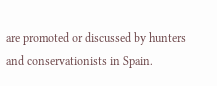are promoted or discussed by hunters and conservationists in Spain.